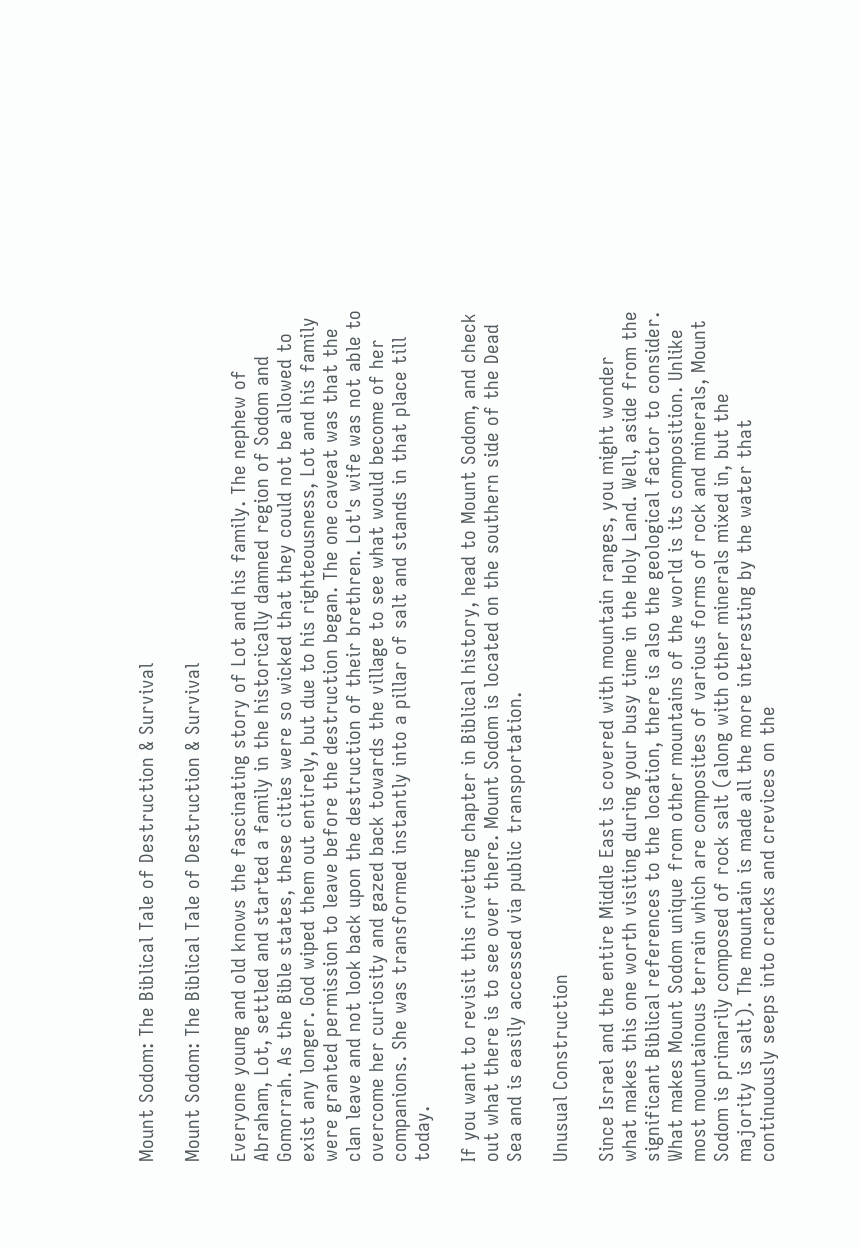Mount Sodom: The Biblical Tale of Destruction & Survival

Mount Sodom: The Biblical Tale of Destruction & Survival

Everyone young and old knows the fascinating story of Lot and his family. The nephew of Abraham, Lot, settled and started a family in the historically damned region of Sodom and Gomorrah. As the Bible states, these cities were so wicked that they could not be allowed to exist any longer. God wiped them out entirely, but due to his righteousness, Lot and his family were granted permission to leave before the destruction began. The one caveat was that the clan leave and not look back upon the destruction of their brethren. Lot's wife was not able to overcome her curiosity and gazed back towards the village to see what would become of her companions. She was transformed instantly into a pillar of salt and stands in that place till today.

If you want to revisit this riveting chapter in Biblical history, head to Mount Sodom, and check out what there is to see over there. Mount Sodom is located on the southern side of the Dead Sea and is easily accessed via public transportation.

Unusual Construction

Since Israel and the entire Middle East is covered with mountain ranges, you might wonder what makes this one worth visiting during your busy time in the Holy Land. Well, aside from the significant Biblical references to the location, there is also the geological factor to consider. What makes Mount Sodom unique from other mountains of the world is its composition. Unlike most mountainous terrain which are composites of various forms of rock and minerals, Mount Sodom is primarily composed of rock salt (along with other minerals mixed in, but the majority is salt). The mountain is made all the more interesting by the water that continuously seeps into cracks and crevices on the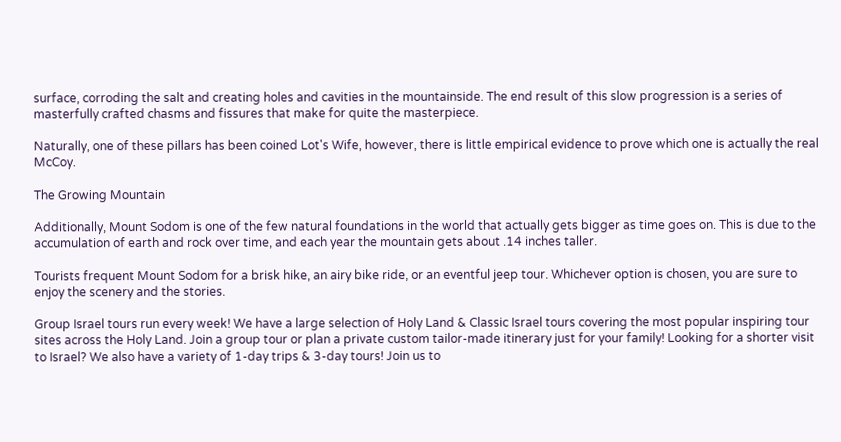surface, corroding the salt and creating holes and cavities in the mountainside. The end result of this slow progression is a series of masterfully crafted chasms and fissures that make for quite the masterpiece.

Naturally, one of these pillars has been coined Lot's Wife, however, there is little empirical evidence to prove which one is actually the real McCoy.

The Growing Mountain

Additionally, Mount Sodom is one of the few natural foundations in the world that actually gets bigger as time goes on. This is due to the accumulation of earth and rock over time, and each year the mountain gets about .14 inches taller.

Tourists frequent Mount Sodom for a brisk hike, an airy bike ride, or an eventful jeep tour. Whichever option is chosen, you are sure to enjoy the scenery and the stories.

Group Israel tours run every week! We have a large selection of Holy Land & Classic Israel tours covering the most popular inspiring tour sites across the Holy Land. Join a group tour or plan a private custom tailor-made itinerary just for your family! Looking for a shorter visit to Israel? We also have a variety of 1-day trips & 3-day tours! Join us to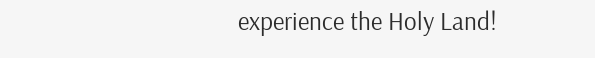experience the Holy Land!